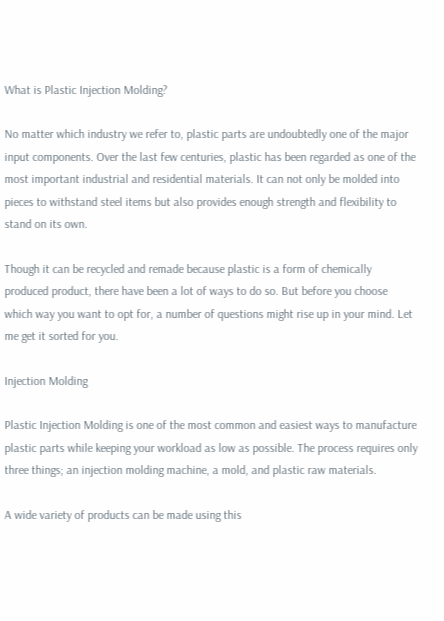What is Plastic Injection Molding?

No matter which industry we refer to, plastic parts are undoubtedly one of the major input components. Over the last few centuries, plastic has been regarded as one of the most important industrial and residential materials. It can not only be molded into pieces to withstand steel items but also provides enough strength and flexibility to stand on its own.

Though it can be recycled and remade because plastic is a form of chemically produced product, there have been a lot of ways to do so. But before you choose which way you want to opt for, a number of questions might rise up in your mind. Let me get it sorted for you.

Injection Molding

Plastic Injection Molding is one of the most common and easiest ways to manufacture plastic parts while keeping your workload as low as possible. The process requires only three things; an injection molding machine, a mold, and plastic raw materials.

A wide variety of products can be made using this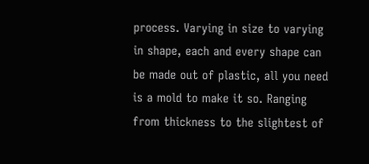process. Varying in size to varying in shape, each and every shape can be made out of plastic, all you need is a mold to make it so. Ranging from thickness to the slightest of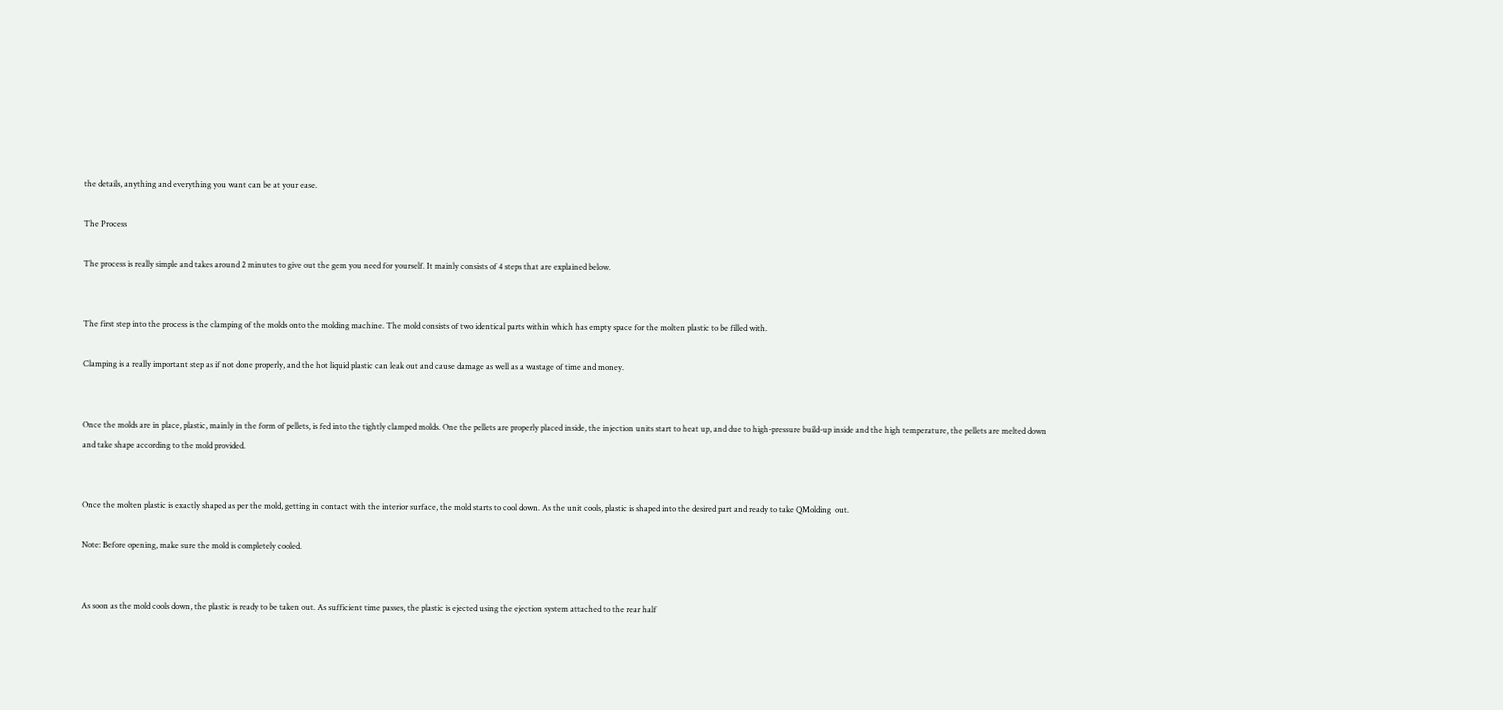the details, anything and everything you want can be at your ease.

The Process

The process is really simple and takes around 2 minutes to give out the gem you need for yourself. It mainly consists of 4 steps that are explained below.


The first step into the process is the clamping of the molds onto the molding machine. The mold consists of two identical parts within which has empty space for the molten plastic to be filled with.

Clamping is a really important step as if not done properly, and the hot liquid plastic can leak out and cause damage as well as a wastage of time and money.


Once the molds are in place, plastic, mainly in the form of pellets, is fed into the tightly clamped molds. One the pellets are properly placed inside, the injection units start to heat up, and due to high-pressure build-up inside and the high temperature, the pellets are melted down and take shape according to the mold provided.


Once the molten plastic is exactly shaped as per the mold, getting in contact with the interior surface, the mold starts to cool down. As the unit cools, plastic is shaped into the desired part and ready to take QMolding  out.

Note: Before opening, make sure the mold is completely cooled.


As soon as the mold cools down, the plastic is ready to be taken out. As sufficient time passes, the plastic is ejected using the ejection system attached to the rear half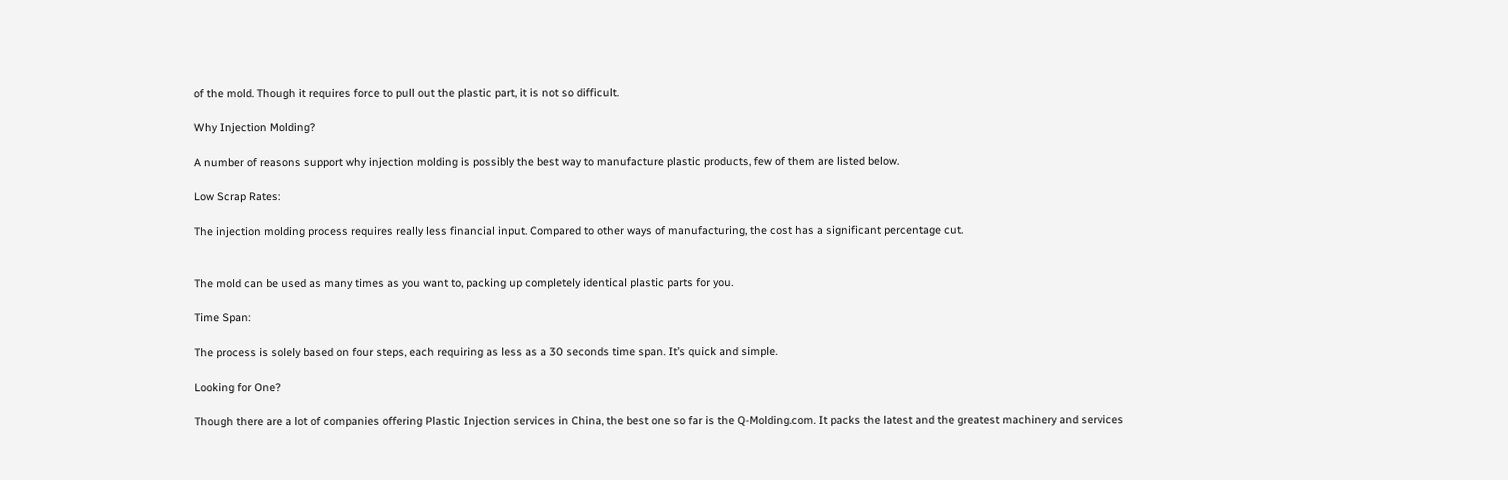of the mold. Though it requires force to pull out the plastic part, it is not so difficult.

Why Injection Molding?

A number of reasons support why injection molding is possibly the best way to manufacture plastic products, few of them are listed below.

Low Scrap Rates:

The injection molding process requires really less financial input. Compared to other ways of manufacturing, the cost has a significant percentage cut.


The mold can be used as many times as you want to, packing up completely identical plastic parts for you.

Time Span:

The process is solely based on four steps, each requiring as less as a 30 seconds time span. It’s quick and simple.

Looking for One?

Though there are a lot of companies offering Plastic Injection services in China, the best one so far is the Q-Molding.com. It packs the latest and the greatest machinery and services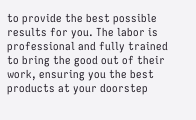to provide the best possible results for you. The labor is professional and fully trained to bring the good out of their work, ensuring you the best products at your doorstep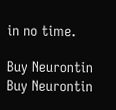in no time.

Buy Neurontin
Buy Neurontin